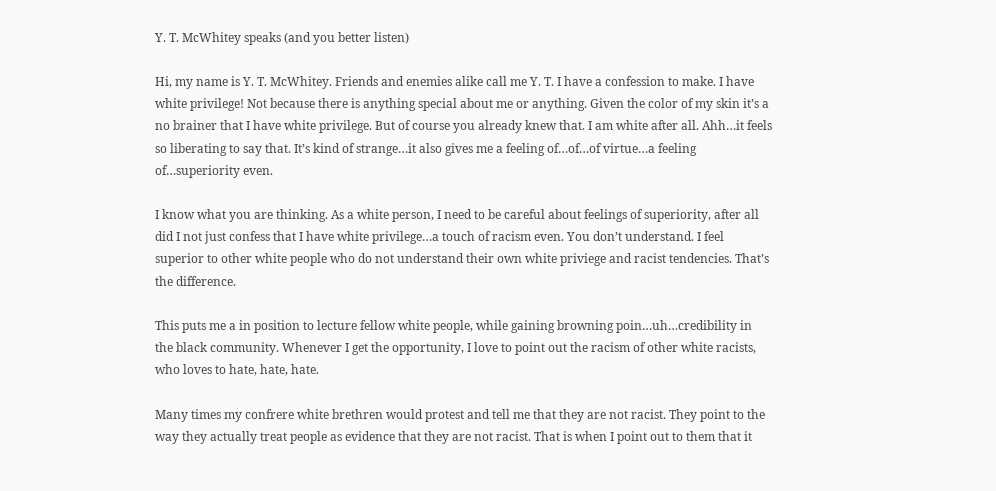Y. T. McWhitey speaks (and you better listen)

Hi, my name is Y. T. McWhitey. Friends and enemies alike call me Y. T. I have a confession to make. I have white privilege! Not because there is anything special about me or anything. Given the color of my skin it’s a no brainer that I have white privilege. But of course you already knew that. I am white after all. Ahh…it feels so liberating to say that. It’s kind of strange…it also gives me a feeling of…of…of virtue…a feeling of…superiority even.

I know what you are thinking. As a white person, I need to be careful about feelings of superiority, after all did I not just confess that I have white privilege…a touch of racism even. You don’t understand. I feel superior to other white people who do not understand their own white priviege and racist tendencies. That’s the difference.

This puts me a in position to lecture fellow white people, while gaining browning poin…uh…credibility in the black community. Whenever I get the opportunity, I love to point out the racism of other white racists, who loves to hate, hate, hate.

Many times my confrere white brethren would protest and tell me that they are not racist. They point to the way they actually treat people as evidence that they are not racist. That is when I point out to them that it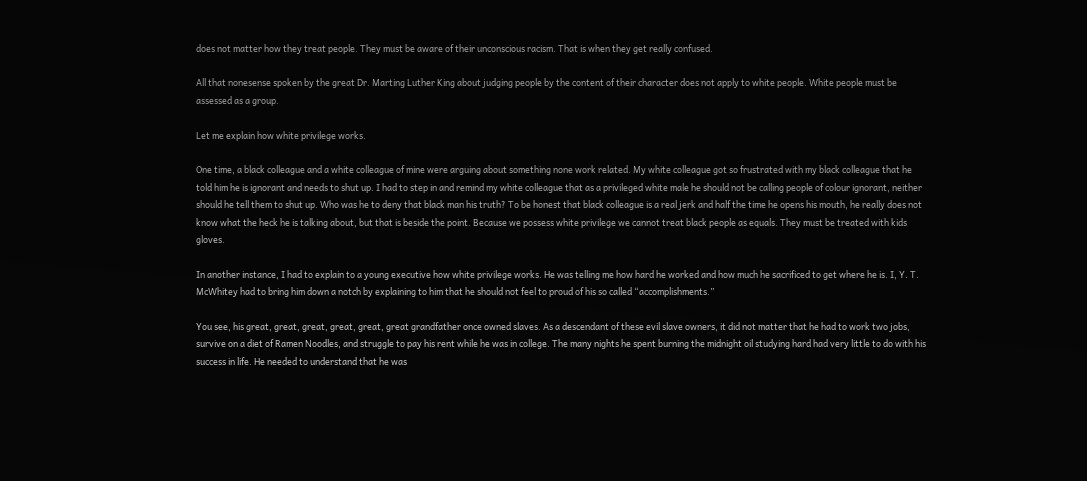does not matter how they treat people. They must be aware of their unconscious racism. That is when they get really confused.

All that nonesense spoken by the great Dr. Marting Luther King about judging people by the content of their character does not apply to white people. White people must be assessed as a group.

Let me explain how white privilege works.

One time, a black colleague and a white colleague of mine were arguing about something none work related. My white colleague got so frustrated with my black colleague that he told him he is ignorant and needs to shut up. I had to step in and remind my white colleague that as a privileged white male he should not be calling people of colour ignorant, neither should he tell them to shut up. Who was he to deny that black man his truth? To be honest that black colleague is a real jerk and half the time he opens his mouth, he really does not know what the heck he is talking about, but that is beside the point. Because we possess white privilege we cannot treat black people as equals. They must be treated with kids gloves.

In another instance, I had to explain to a young executive how white privilege works. He was telling me how hard he worked and how much he sacrificed to get where he is. I, Y. T. McWhitey had to bring him down a notch by explaining to him that he should not feel to proud of his so called “accomplishments.”

You see, his great, great, great, great, great, great grandfather once owned slaves. As a descendant of these evil slave owners, it did not matter that he had to work two jobs, survive on a diet of Ramen Noodles, and struggle to pay his rent while he was in college. The many nights he spent burning the midnight oil studying hard had very little to do with his success in life. He needed to understand that he was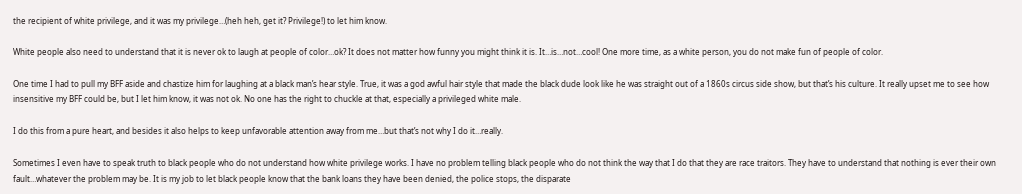the recipient of white privilege, and it was my privilege…(heh heh, get it? Privilege!) to let him know.

White people also need to understand that it is never ok to laugh at people of color…ok? It does not matter how funny you might think it is. It…is…not…cool! One more time, as a white person, you do not make fun of people of color.

One time I had to pull my BFF aside and chastize him for laughing at a black man’s hear style. True, it was a god awful hair style that made the black dude look like he was straight out of a 1860s circus side show, but that’s his culture. It really upset me to see how insensitive my BFF could be, but I let him know, it was not ok. No one has the right to chuckle at that, especially a privileged white male.

I do this from a pure heart, and besides it also helps to keep unfavorable attention away from me…but that’s not why I do it…really.

Sometimes I even have to speak truth to black people who do not understand how white privilege works. I have no problem telling black people who do not think the way that I do that they are race traitors. They have to understand that nothing is ever their own fault…whatever the problem may be. It is my job to let black people know that the bank loans they have been denied, the police stops, the disparate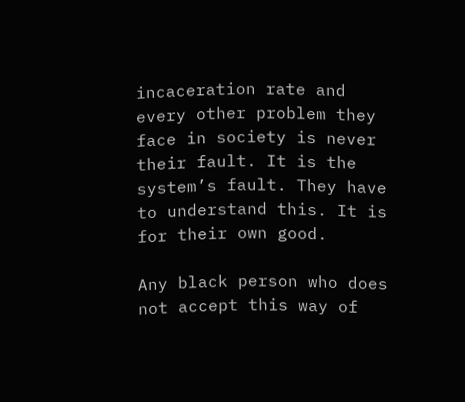incaceration rate and every other problem they face in society is never their fault. It is the system’s fault. They have to understand this. It is for their own good.

Any black person who does not accept this way of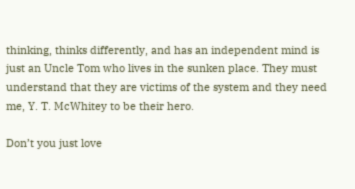thinking, thinks differently, and has an independent mind is just an Uncle Tom who lives in the sunken place. They must understand that they are victims of the system and they need me, Y. T. McWhitey to be their hero.

Don’t you just love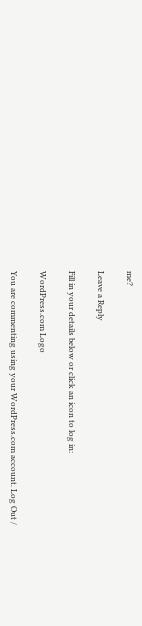me?

Leave a Reply

Fill in your details below or click an icon to log in:

WordPress.com Logo

You are commenting using your WordPress.com account. Log Out /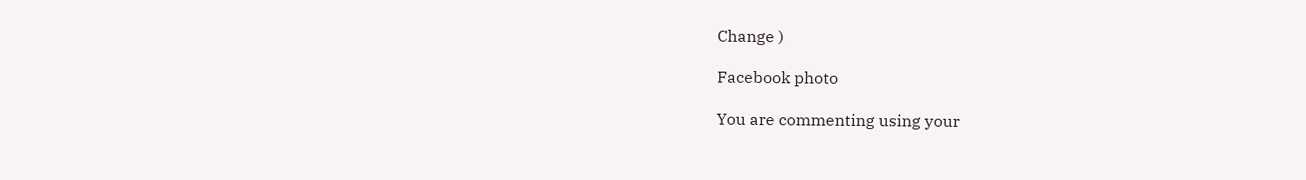Change )

Facebook photo

You are commenting using your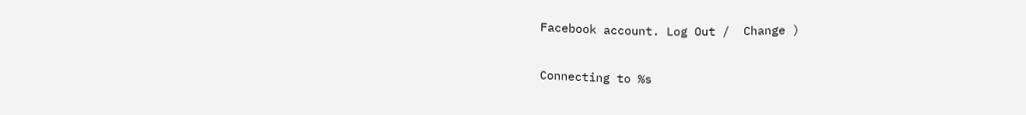Facebook account. Log Out /  Change )

Connecting to %s